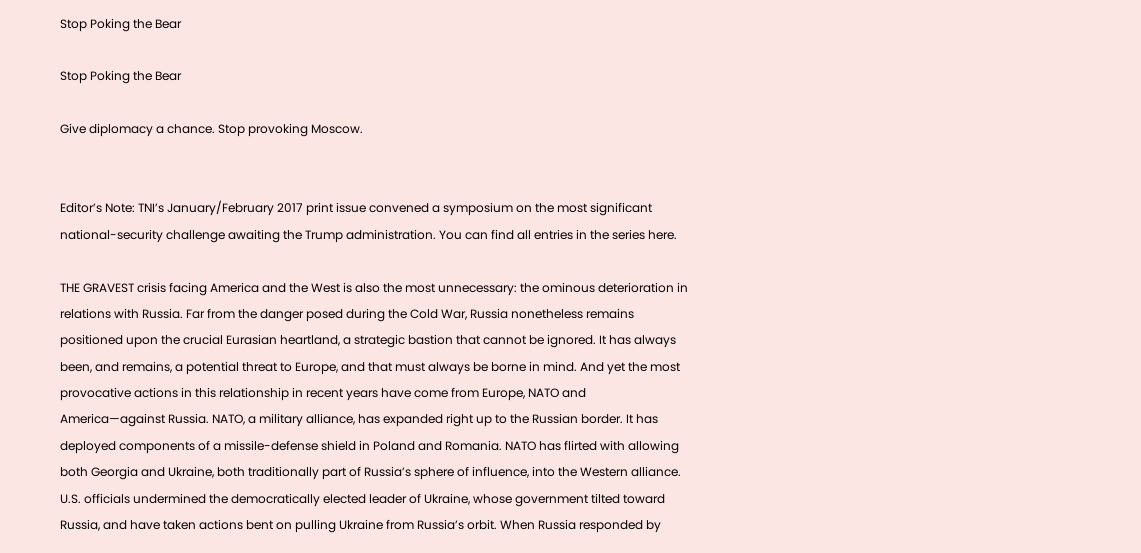Stop Poking the Bear

Stop Poking the Bear

Give diplomacy a chance. Stop provoking Moscow.


Editor’s Note: TNI’s January/February 2017 print issue convened a symposium on the most significant national-security challenge awaiting the Trump administration. You can find all entries in the series here.

THE GRAVEST crisis facing America and the West is also the most unnecessary: the ominous deterioration in relations with Russia. Far from the danger posed during the Cold War, Russia nonetheless remains positioned upon the crucial Eurasian heartland, a strategic bastion that cannot be ignored. It has always been, and remains, a potential threat to Europe, and that must always be borne in mind. And yet the most provocative actions in this relationship in recent years have come from Europe, NATO and America—against Russia. NATO, a military alliance, has expanded right up to the Russian border. It has deployed components of a missile-defense shield in Poland and Romania. NATO has flirted with allowing both Georgia and Ukraine, both traditionally part of Russia’s sphere of influence, into the Western alliance. U.S. officials undermined the democratically elected leader of Ukraine, whose government tilted toward Russia, and have taken actions bent on pulling Ukraine from Russia’s orbit. When Russia responded by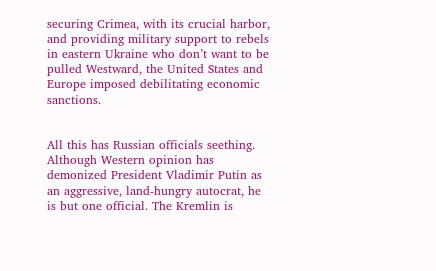securing Crimea, with its crucial harbor, and providing military support to rebels in eastern Ukraine who don’t want to be pulled Westward, the United States and Europe imposed debilitating economic sanctions.


All this has Russian officials seething. Although Western opinion has demonized President Vladimir Putin as an aggressive, land-hungry autocrat, he is but one official. The Kremlin is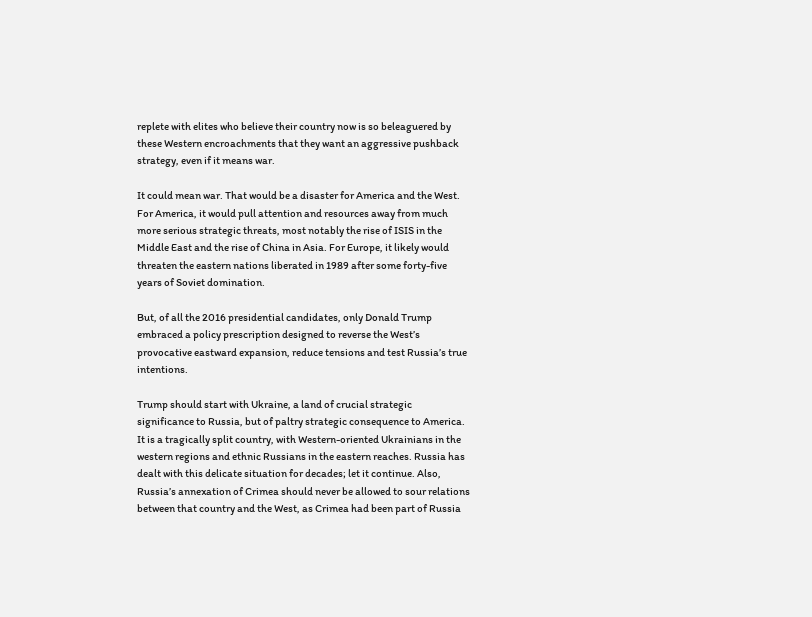replete with elites who believe their country now is so beleaguered by these Western encroachments that they want an aggressive pushback strategy, even if it means war.

It could mean war. That would be a disaster for America and the West. For America, it would pull attention and resources away from much more serious strategic threats, most notably the rise of ISIS in the Middle East and the rise of China in Asia. For Europe, it likely would threaten the eastern nations liberated in 1989 after some forty-five years of Soviet domination.

But, of all the 2016 presidential candidates, only Donald Trump embraced a policy prescription designed to reverse the West’s provocative eastward expansion, reduce tensions and test Russia’s true intentions.

Trump should start with Ukraine, a land of crucial strategic significance to Russia, but of paltry strategic consequence to America. It is a tragically split country, with Western-oriented Ukrainians in the western regions and ethnic Russians in the eastern reaches. Russia has dealt with this delicate situation for decades; let it continue. Also, Russia’s annexation of Crimea should never be allowed to sour relations between that country and the West, as Crimea had been part of Russia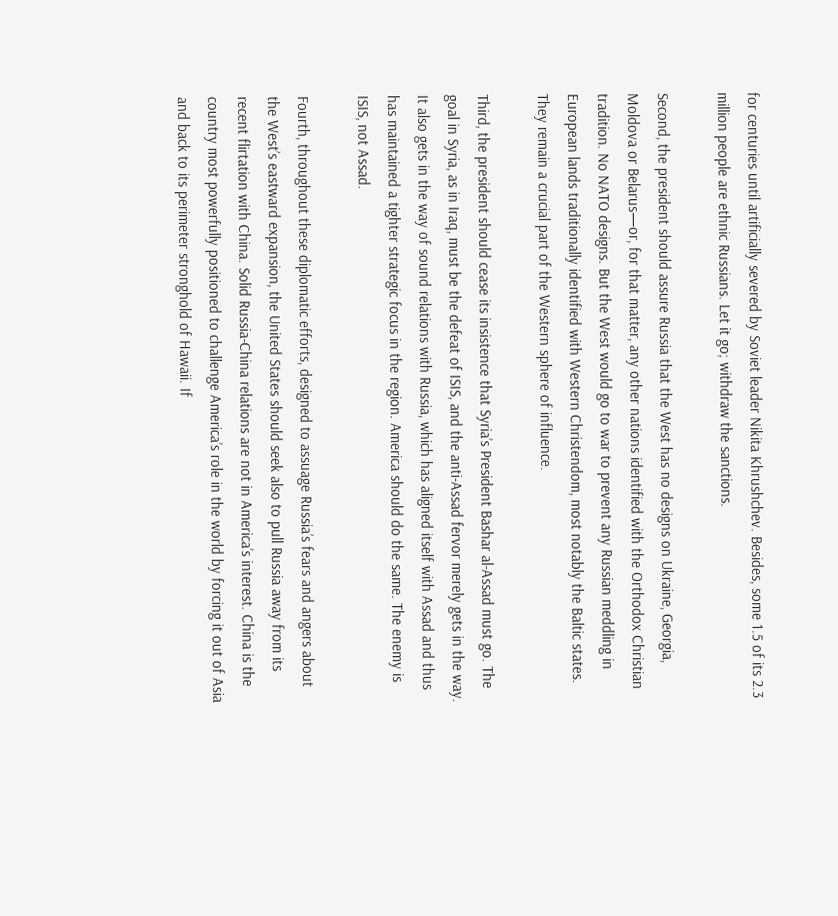for centuries until artificially severed by Soviet leader Nikita Khrushchev. Besides, some 1.5 of its 2.3 million people are ethnic Russians. Let it go; withdraw the sanctions.

Second, the president should assure Russia that the West has no designs on Ukraine, Georgia, Moldova or Belarus—or, for that matter, any other nations identified with the Orthodox Christian tradition. No NATO designs. But the West would go to war to prevent any Russian meddling in European lands traditionally identified with Western Christendom, most notably the Baltic states. They remain a crucial part of the Western sphere of influence.

Third, the president should cease its insistence that Syria’s President Bashar al-Assad must go. The goal in Syria, as in Iraq, must be the defeat of ISIS, and the anti-Assad fervor merely gets in the way. It also gets in the way of sound relations with Russia, which has aligned itself with Assad and thus has maintained a tighter strategic focus in the region. America should do the same. The enemy is ISIS, not Assad.

Fourth, throughout these diplomatic efforts, designed to assuage Russia’s fears and angers about the West’s eastward expansion, the United States should seek also to pull Russia away from its recent flirtation with China. Solid Russia-China relations are not in America’s interest. China is the country most powerfully positioned to challenge America’s role in the world by forcing it out of Asia and back to its perimeter stronghold of Hawaii. If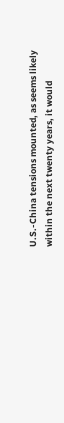U.S.-China tensions mounted, as seems likely within the next twenty years, it would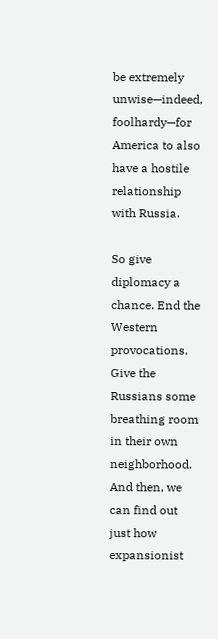be extremely unwise—indeed, foolhardy—for America to also have a hostile relationship with Russia.

So give diplomacy a chance. End the Western provocations. Give the Russians some breathing room in their own neighborhood. And then, we can find out just how expansionist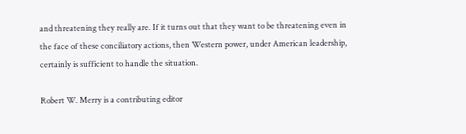and threatening they really are. If it turns out that they want to be threatening even in the face of these conciliatory actions, then Western power, under American leadership, certainly is sufficient to handle the situation.

Robert W. Merry is a contributing editor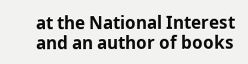at the National Interest and an author of books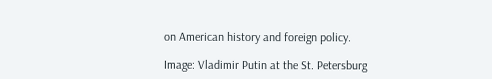on American history and foreign policy.

Image: Vladimir Putin at the St. Petersburg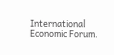International Economic Forum.